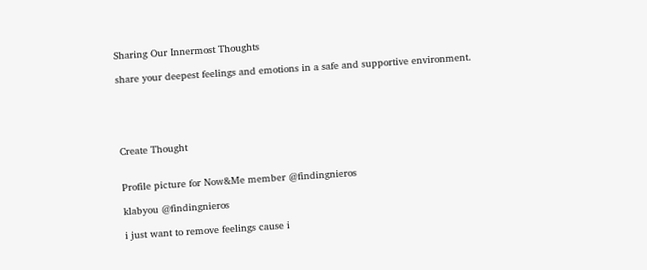Sharing Our Innermost Thoughts

share your deepest feelings and emotions in a safe and supportive environment.





Create Thought


Profile picture for Now&Me member @findingnieros

klabyou @findingnieros

i just want to remove feelings cause i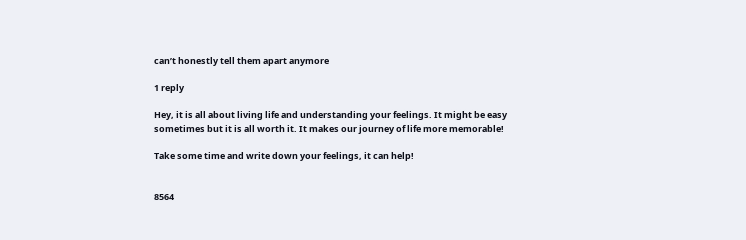can’t honestly tell them apart anymore

1 reply

Hey, it is all about living life and understanding your feelings. It might be easy sometimes but it is all worth it. It makes our journey of life more memorable!

Take some time and write down your feelings, it can help!


8564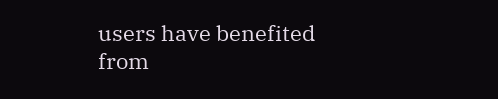users have benefited
from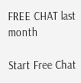FREE CHAT last month

Start Free Chat